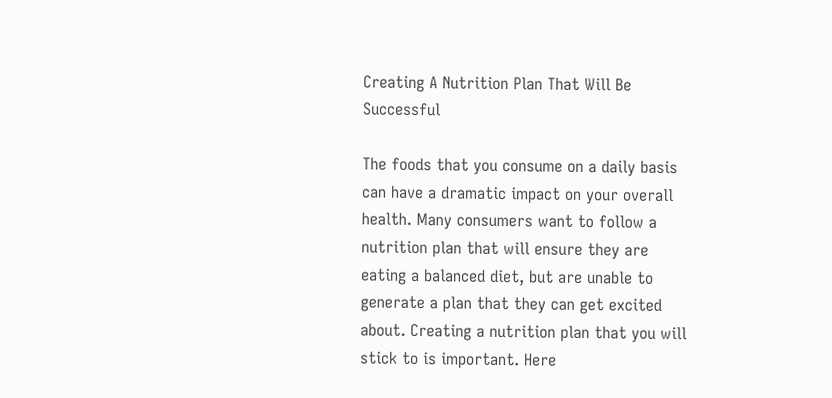Creating A Nutrition Plan That Will Be Successful

The foods that you consume on a daily basis can have a dramatic impact on your overall health. Many consumers want to follow a nutrition plan that will ensure they are eating a balanced diet, but are unable to generate a plan that they can get excited about. Creating a nutrition plan that you will stick to is important. Here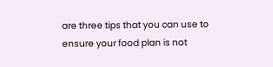are three tips that you can use to ensure your food plan is not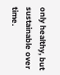only healthy, but sustainable over time.